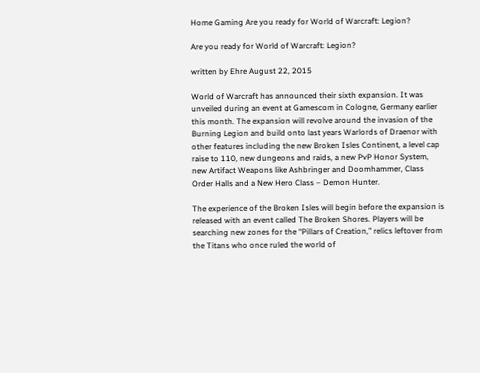Home Gaming Are you ready for World of Warcraft: Legion?

Are you ready for World of Warcraft: Legion?

written by Ehre August 22, 2015

World of Warcraft has announced their sixth expansion. It was unveiled during an event at Gamescom in Cologne, Germany earlier this month. The expansion will revolve around the invasion of the Burning Legion and build onto last years Warlords of Draenor with other features including the new Broken Isles Continent, a level cap raise to 110, new dungeons and raids, a new PvP Honor System, new Artifact Weapons like Ashbringer and Doomhammer, Class Order Halls and a New Hero Class – Demon Hunter.

The experience of the Broken Isles will begin before the expansion is released with an event called The Broken Shores. Players will be searching new zones for the “Pillars of Creation,” relics leftover from the Titans who once ruled the world of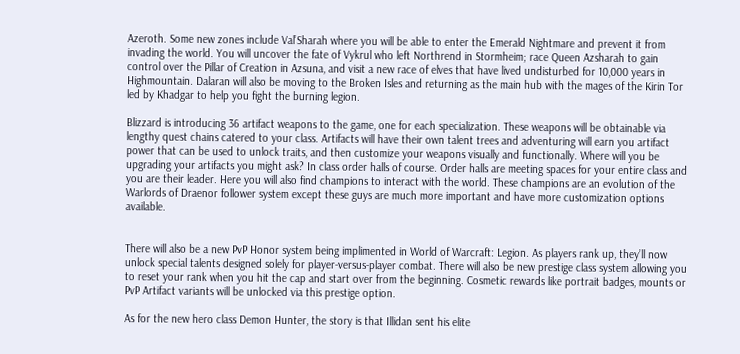Azeroth. Some new zones include Val’Sharah where you will be able to enter the Emerald Nightmare and prevent it from invading the world. You will uncover the fate of Vykrul who left Northrend in Stormheim; race Queen Azsharah to gain control over the Pillar of Creation in Azsuna, and visit a new race of elves that have lived undisturbed for 10,000 years in Highmountain. Dalaran will also be moving to the Broken Isles and returning as the main hub with the mages of the Kirin Tor led by Khadgar to help you fight the burning legion.

Blizzard is introducing 36 artifact weapons to the game, one for each specialization. These weapons will be obtainable via lengthy quest chains catered to your class. Artifacts will have their own talent trees and adventuring will earn you artifact power that can be used to unlock traits, and then customize your weapons visually and functionally. Where will you be upgrading your artifacts you might ask? In class order halls of course. Order halls are meeting spaces for your entire class and you are their leader. Here you will also find champions to interact with the world. These champions are an evolution of the Warlords of Draenor follower system except these guys are much more important and have more customization options available.


There will also be a new PvP Honor system being implimented in World of Warcraft: Legion. As players rank up, they’ll now unlock special talents designed solely for player-versus-player combat. There will also be new prestige class system allowing you to reset your rank when you hit the cap and start over from the beginning. Cosmetic rewards like portrait badges, mounts or PvP Artifact variants will be unlocked via this prestige option.

As for the new hero class Demon Hunter, the story is that Illidan sent his elite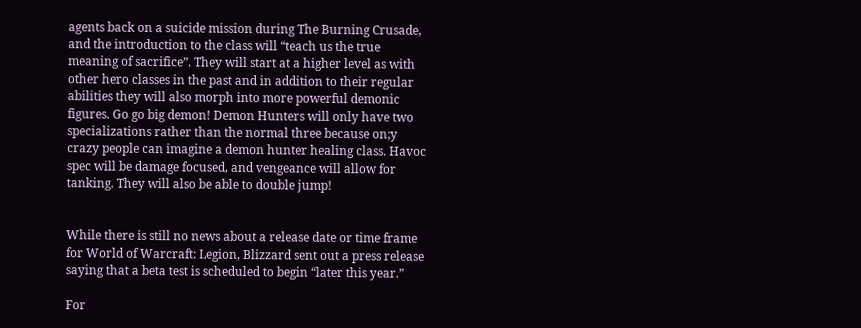agents back on a suicide mission during The Burning Crusade, and the introduction to the class will “teach us the true meaning of sacrifice”. They will start at a higher level as with other hero classes in the past and in addition to their regular abilities they will also morph into more powerful demonic figures. Go go big demon! Demon Hunters will only have two specializations rather than the normal three because on;y crazy people can imagine a demon hunter healing class. Havoc spec will be damage focused, and vengeance will allow for tanking. They will also be able to double jump!


While there is still no news about a release date or time frame for World of Warcraft: Legion, Blizzard sent out a press release saying that a beta test is scheduled to begin “later this year.”

For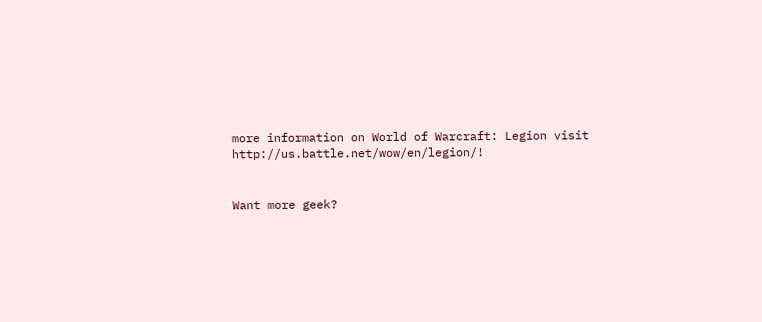more information on World of Warcraft: Legion visit http://us.battle.net/wow/en/legion/!


Want more geek?